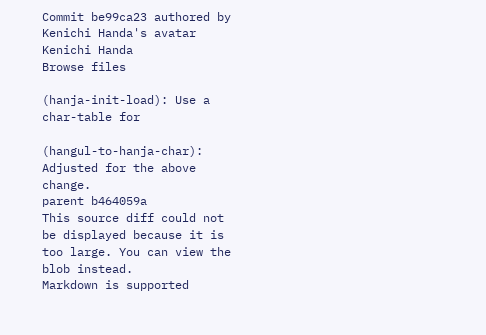Commit be99ca23 authored by Kenichi Handa's avatar Kenichi Handa
Browse files

(hanja-init-load): Use a char-table for

(hangul-to-hanja-char): Adjusted for the above change.
parent b464059a
This source diff could not be displayed because it is too large. You can view the blob instead.
Markdown is supported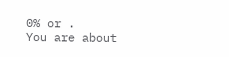0% or .
You are about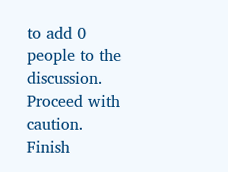to add 0 people to the discussion. Proceed with caution.
Finish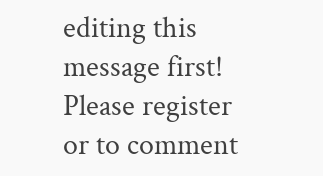editing this message first!
Please register or to comment